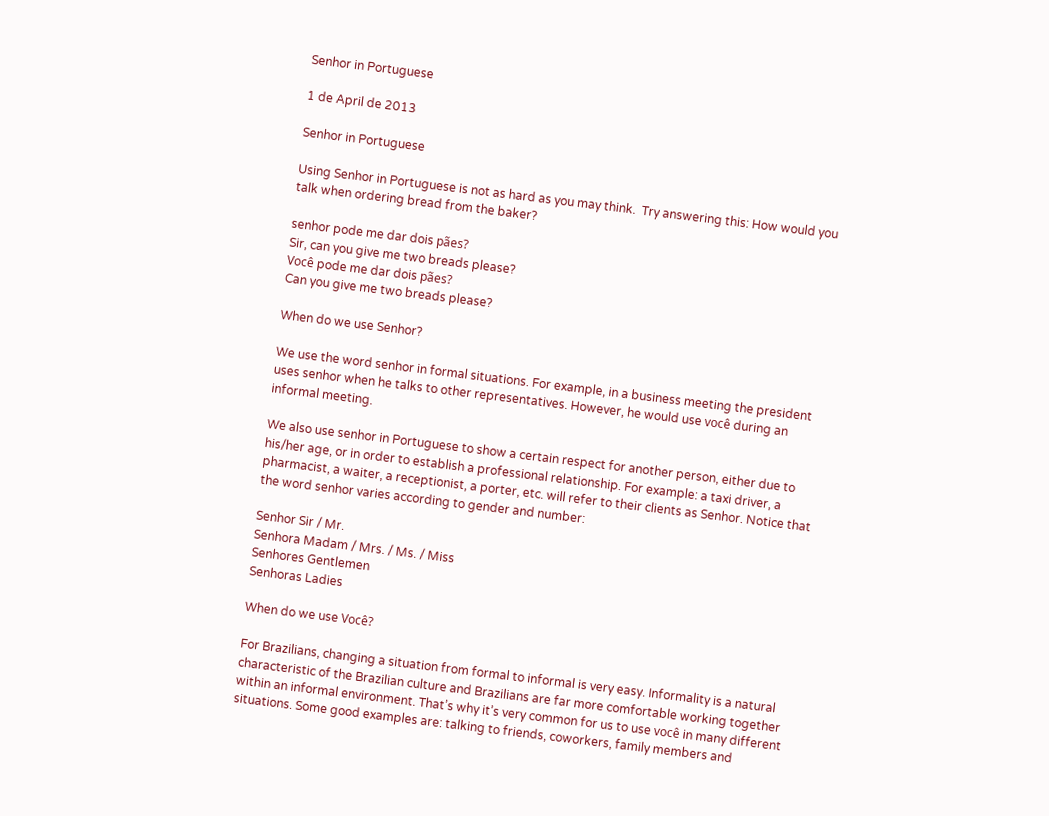Senhor in Portuguese

1 de April de 2013

Senhor in Portuguese

Using Senhor in Portuguese is not as hard as you may think.  Try answering this: How would you talk when ordering bread from the baker?

senhor pode me dar dois pães?
Sir, can you give me two breads please?
Você pode me dar dois pães?
Can you give me two breads please?

When do we use Senhor?

We use the word senhor in formal situations. For example, in a business meeting the president uses senhor when he talks to other representatives. However, he would use você during an informal meeting.

We also use senhor in Portuguese to show a certain respect for another person, either due to his/her age, or in order to establish a professional relationship. For example: a taxi driver, a pharmacist, a waiter, a receptionist, a porter, etc. will refer to their clients as Senhor. Notice that the word senhor varies according to gender and number:

Senhor Sir / Mr.
Senhora Madam / Mrs. / Ms. / Miss
Senhores Gentlemen
Senhoras Ladies

When do we use Você?

For Brazilians, changing a situation from formal to informal is very easy. Informality is a natural characteristic of the Brazilian culture and Brazilians are far more comfortable working together within an informal environment. That’s why it’s very common for us to use você in many different situations. Some good examples are: talking to friends, coworkers, family members and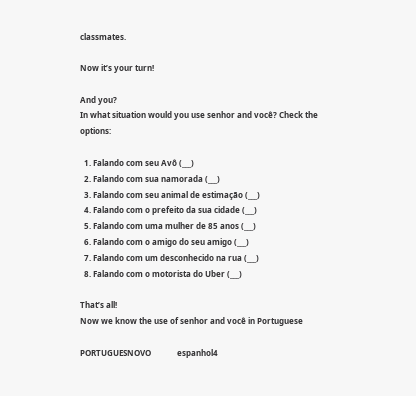classmates.

Now it’s your turn!

And you?
In what situation would you use senhor and você? Check the options:

  1. Falando com seu Avô (___)
  2. Falando com sua namorada (___)
  3. Falando com seu animal de estimação (___)
  4. Falando com o prefeito da sua cidade (___)
  5. Falando com uma mulher de 85 anos (___)
  6. Falando com o amigo do seu amigo (___)
  7. Falando com um desconhecido na rua (___)
  8. Falando com o motorista do Uber (___)

That’s all!
Now we know the use of senhor and você in Portuguese

PORTUGUESNOVO             espanhol4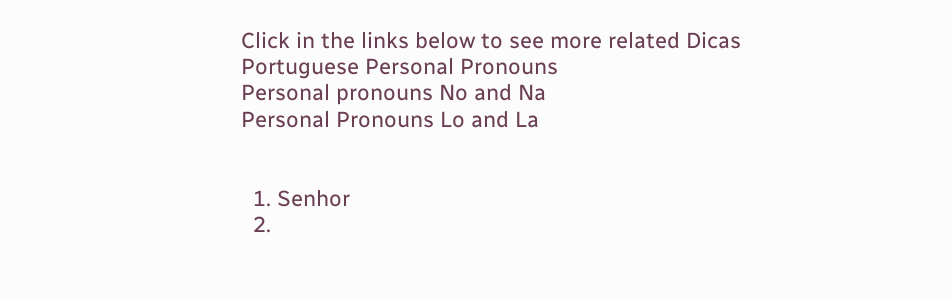Click in the links below to see more related Dicas
Portuguese Personal Pronouns
Personal pronouns No and Na
Personal Pronouns Lo and La


  1. Senhor
  2.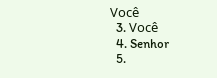Você
  3. Você
  4. Senhor
  5.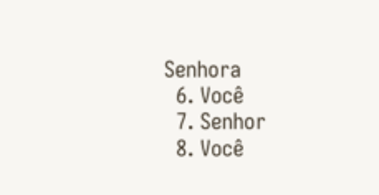Senhora
  6. Você
  7. Senhor
  8. Você